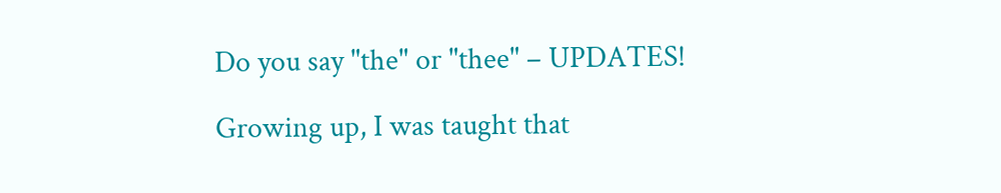Do you say "the" or "thee" – UPDATES!

Growing up, I was taught that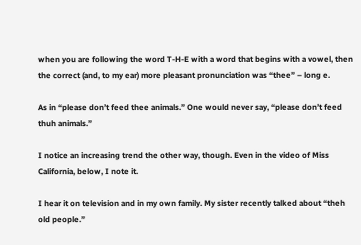when you are following the word T-H-E with a word that begins with a vowel, then the correct (and, to my ear) more pleasant pronunciation was “thee” – long e.

As in “please don’t feed thee animals.” One would never say, “please don’t feed thuh animals.”

I notice an increasing trend the other way, though. Even in the video of Miss California, below, I note it.

I hear it on television and in my own family. My sister recently talked about “theh old people.”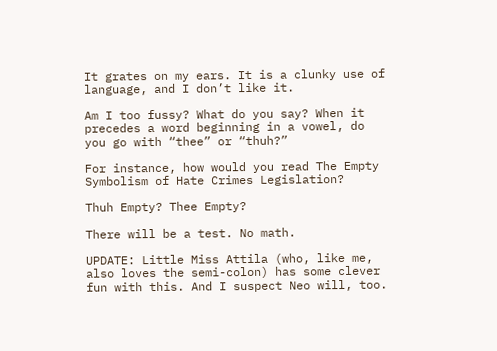It grates on my ears. It is a clunky use of language, and I don’t like it.

Am I too fussy? What do you say? When it precedes a word beginning in a vowel, do you go with “thee” or “thuh?”

For instance, how would you read The Empty Symbolism of Hate Crimes Legislation?

Thuh Empty? Thee Empty?

There will be a test. No math.

UPDATE: Little Miss Attila (who, like me, also loves the semi-colon) has some clever fun with this. And I suspect Neo will, too.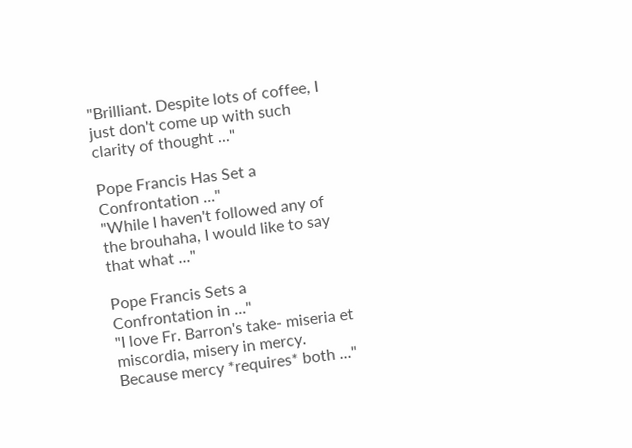"Brilliant. Despite lots of coffee, I just don't come up with such clarity of thought ..."

Pope Francis Has Set a Confrontation ..."
"While I haven't followed any of the brouhaha, I would like to say that what ..."

Pope Francis Sets a Confrontation in ..."
"I love Fr. Barron's take- miseria et miscordia, misery in mercy. Because mercy *requires* both ..."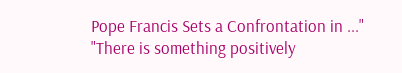Pope Francis Sets a Confrontation in ..."
"There is something positively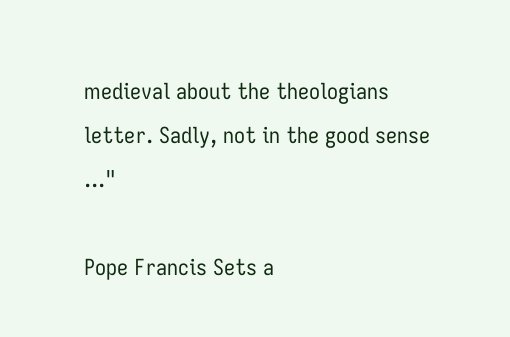medieval about the theologians letter. Sadly, not in the good sense ..."

Pope Francis Sets a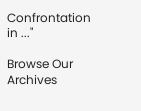Confrontation in ..."

Browse Our Archives